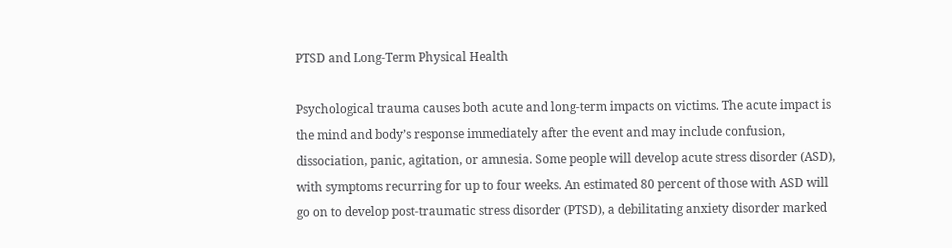PTSD and Long-Term Physical Health

Psychological trauma causes both acute and long-term impacts on victims. The acute impact is the mind and body’s response immediately after the event and may include confusion, dissociation, panic, agitation, or amnesia. Some people will develop acute stress disorder (ASD), with symptoms recurring for up to four weeks. An estimated 80 percent of those with ASD will go on to develop post-traumatic stress disorder (PTSD), a debilitating anxiety disorder marked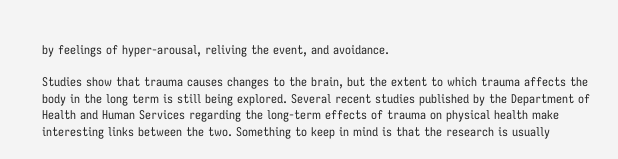by feelings of hyper-arousal, reliving the event, and avoidance.

Studies show that trauma causes changes to the brain, but the extent to which trauma affects the body in the long term is still being explored. Several recent studies published by the Department of Health and Human Services regarding the long-term effects of trauma on physical health make interesting links between the two. Something to keep in mind is that the research is usually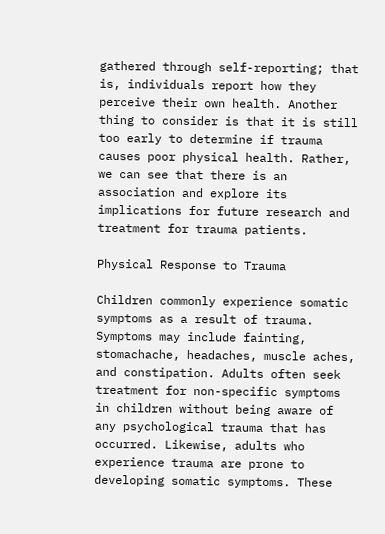gathered through self-reporting; that is, individuals report how they perceive their own health. Another thing to consider is that it is still too early to determine if trauma causes poor physical health. Rather, we can see that there is an association and explore its implications for future research and treatment for trauma patients.

Physical Response to Trauma

Children commonly experience somatic symptoms as a result of trauma. Symptoms may include fainting, stomachache, headaches, muscle aches, and constipation. Adults often seek treatment for non-specific symptoms in children without being aware of any psychological trauma that has occurred. Likewise, adults who experience trauma are prone to developing somatic symptoms. These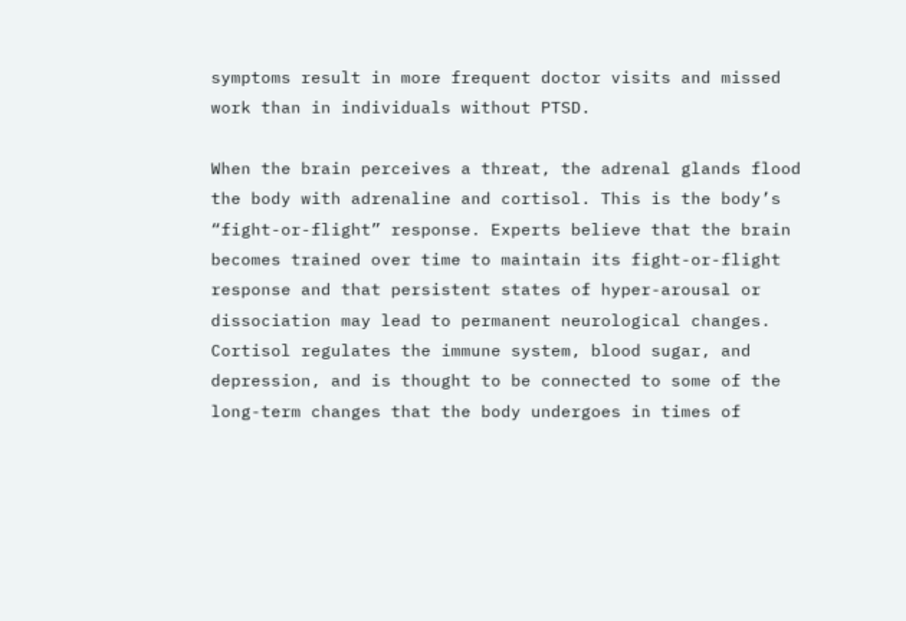symptoms result in more frequent doctor visits and missed work than in individuals without PTSD.

When the brain perceives a threat, the adrenal glands flood the body with adrenaline and cortisol. This is the body’s “fight-or-flight” response. Experts believe that the brain becomes trained over time to maintain its fight-or-flight response and that persistent states of hyper-arousal or dissociation may lead to permanent neurological changes. Cortisol regulates the immune system, blood sugar, and depression, and is thought to be connected to some of the long-term changes that the body undergoes in times of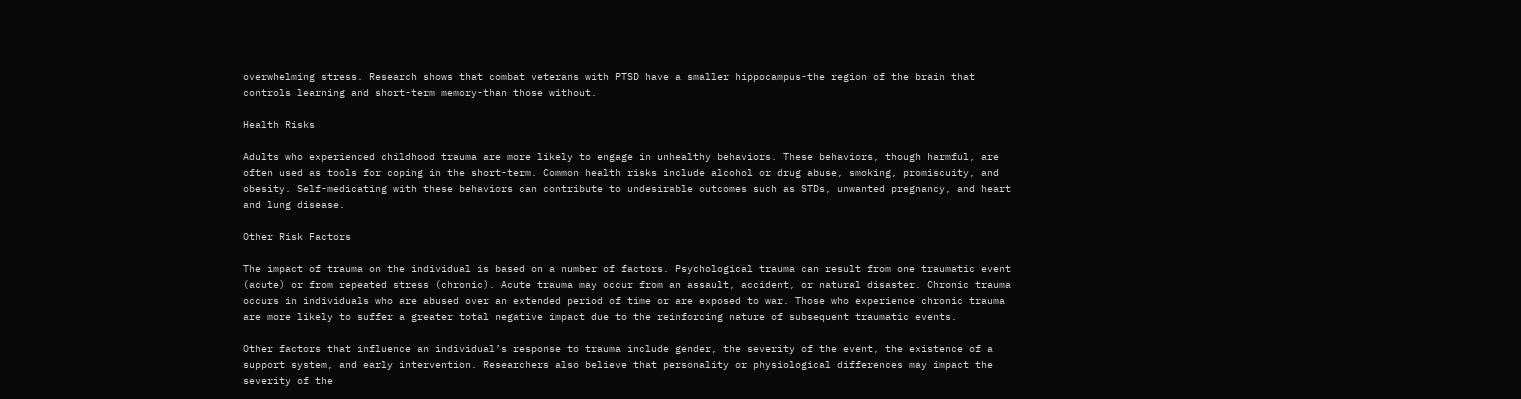overwhelming stress. Research shows that combat veterans with PTSD have a smaller hippocampus-the region of the brain that controls learning and short-term memory-than those without.

Health Risks

Adults who experienced childhood trauma are more likely to engage in unhealthy behaviors. These behaviors, though harmful, are often used as tools for coping in the short-term. Common health risks include alcohol or drug abuse, smoking, promiscuity, and obesity. Self-medicating with these behaviors can contribute to undesirable outcomes such as STDs, unwanted pregnancy, and heart and lung disease.

Other Risk Factors

The impact of trauma on the individual is based on a number of factors. Psychological trauma can result from one traumatic event (acute) or from repeated stress (chronic). Acute trauma may occur from an assault, accident, or natural disaster. Chronic trauma occurs in individuals who are abused over an extended period of time or are exposed to war. Those who experience chronic trauma are more likely to suffer a greater total negative impact due to the reinforcing nature of subsequent traumatic events.

Other factors that influence an individual’s response to trauma include gender, the severity of the event, the existence of a support system, and early intervention. Researchers also believe that personality or physiological differences may impact the severity of the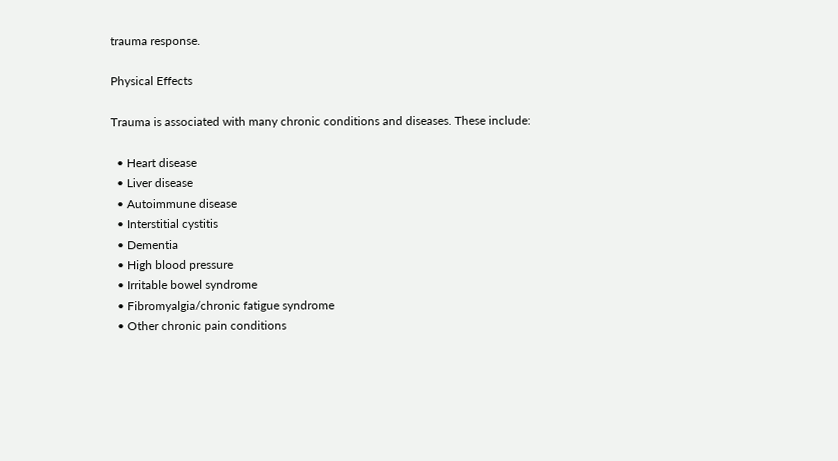trauma response.

Physical Effects

Trauma is associated with many chronic conditions and diseases. These include:

  • Heart disease
  • Liver disease
  • Autoimmune disease
  • Interstitial cystitis
  • Dementia
  • High blood pressure
  • Irritable bowel syndrome
  • Fibromyalgia/chronic fatigue syndrome
  • Other chronic pain conditions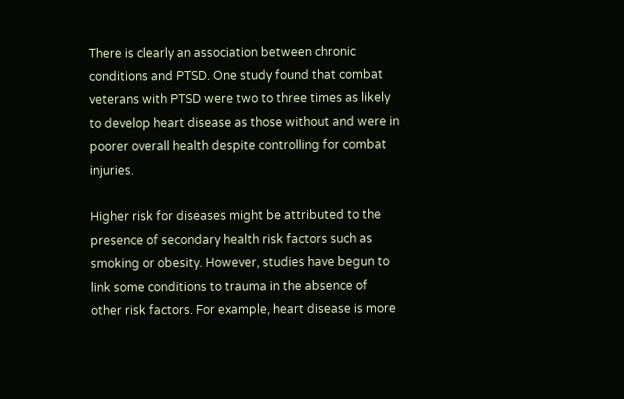There is clearly an association between chronic conditions and PTSD. One study found that combat veterans with PTSD were two to three times as likely to develop heart disease as those without and were in poorer overall health despite controlling for combat injuries.

Higher risk for diseases might be attributed to the presence of secondary health risk factors such as smoking or obesity. However, studies have begun to link some conditions to trauma in the absence of other risk factors. For example, heart disease is more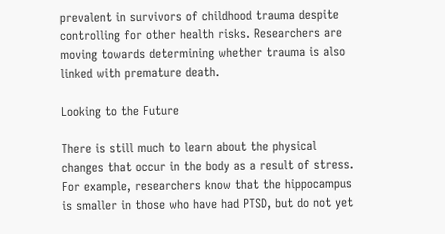prevalent in survivors of childhood trauma despite controlling for other health risks. Researchers are moving towards determining whether trauma is also linked with premature death.

Looking to the Future

There is still much to learn about the physical changes that occur in the body as a result of stress. For example, researchers know that the hippocampus is smaller in those who have had PTSD, but do not yet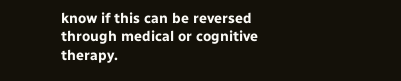know if this can be reversed through medical or cognitive therapy.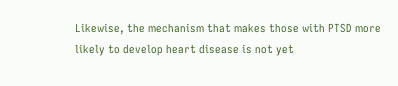Likewise, the mechanism that makes those with PTSD more likely to develop heart disease is not yet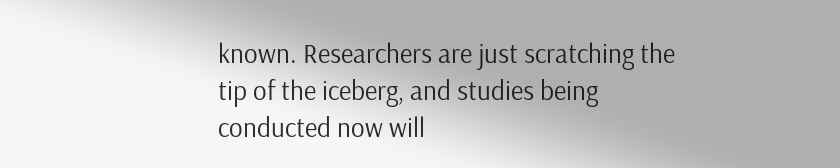known. Researchers are just scratching the tip of the iceberg, and studies being conducted now will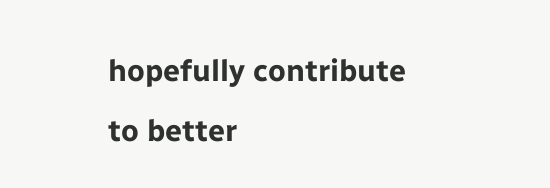hopefully contribute to better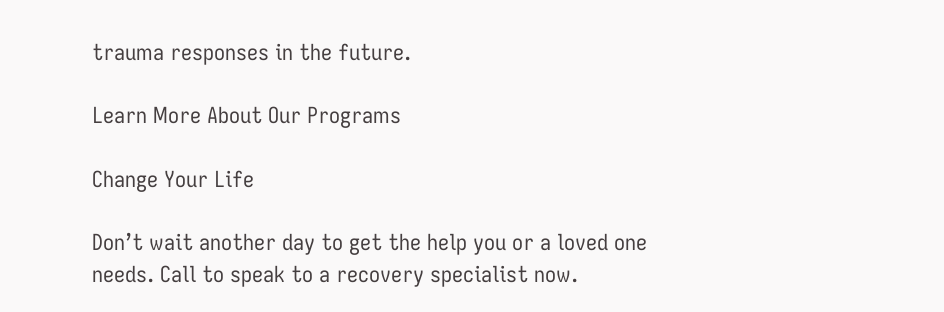trauma responses in the future.

Learn More About Our Programs

Change Your Life

Don’t wait another day to get the help you or a loved one needs. Call to speak to a recovery specialist now.